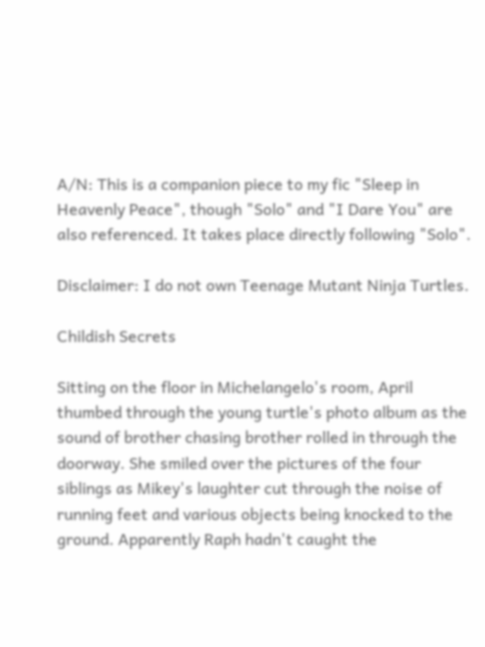A/N: This is a companion piece to my fic "Sleep in Heavenly Peace", though "Solo" and "I Dare You" are also referenced. It takes place directly following "Solo".

Disclaimer: I do not own Teenage Mutant Ninja Turtles.

Childish Secrets

Sitting on the floor in Michelangelo's room, April thumbed through the young turtle's photo album as the sound of brother chasing brother rolled in through the doorway. She smiled over the pictures of the four siblings as Mikey's laughter cut through the noise of running feet and various objects being knocked to the ground. Apparently Raph hadn't caught the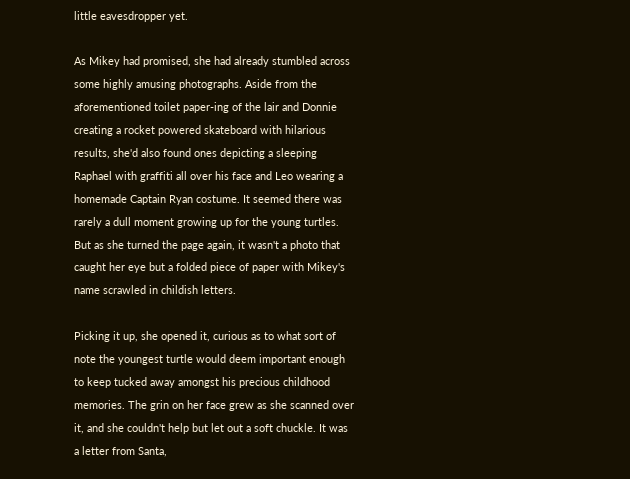little eavesdropper yet.

As Mikey had promised, she had already stumbled across some highly amusing photographs. Aside from the aforementioned toilet paper-ing of the lair and Donnie creating a rocket powered skateboard with hilarious results, she'd also found ones depicting a sleeping Raphael with graffiti all over his face and Leo wearing a homemade Captain Ryan costume. It seemed there was rarely a dull moment growing up for the young turtles. But as she turned the page again, it wasn't a photo that caught her eye but a folded piece of paper with Mikey's name scrawled in childish letters.

Picking it up, she opened it, curious as to what sort of note the youngest turtle would deem important enough to keep tucked away amongst his precious childhood memories. The grin on her face grew as she scanned over it, and she couldn't help but let out a soft chuckle. It was a letter from Santa,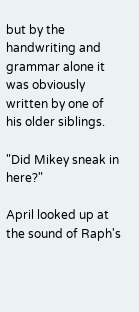but by the handwriting and grammar alone it was obviously written by one of his older siblings.

"Did Mikey sneak in here?"

April looked up at the sound of Raph's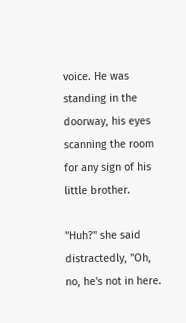voice. He was standing in the doorway, his eyes scanning the room for any sign of his little brother.

"Huh?" she said distractedly, "Oh, no, he's not in here.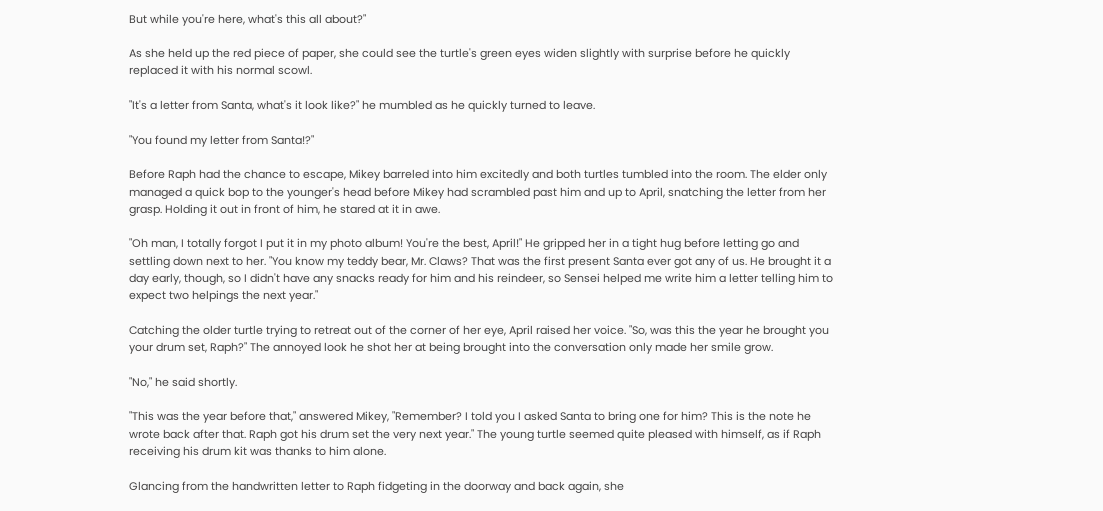But while you're here, what's this all about?"

As she held up the red piece of paper, she could see the turtle's green eyes widen slightly with surprise before he quickly replaced it with his normal scowl.

"It's a letter from Santa, what's it look like?" he mumbled as he quickly turned to leave.

"You found my letter from Santa!?"

Before Raph had the chance to escape, Mikey barreled into him excitedly and both turtles tumbled into the room. The elder only managed a quick bop to the younger's head before Mikey had scrambled past him and up to April, snatching the letter from her grasp. Holding it out in front of him, he stared at it in awe.

"Oh man, I totally forgot I put it in my photo album! You're the best, April!" He gripped her in a tight hug before letting go and settling down next to her. "You know my teddy bear, Mr. Claws? That was the first present Santa ever got any of us. He brought it a day early, though, so I didn't have any snacks ready for him and his reindeer, so Sensei helped me write him a letter telling him to expect two helpings the next year."

Catching the older turtle trying to retreat out of the corner of her eye, April raised her voice. "So, was this the year he brought you your drum set, Raph?" The annoyed look he shot her at being brought into the conversation only made her smile grow.

"No," he said shortly.

"This was the year before that," answered Mikey, "Remember? I told you I asked Santa to bring one for him? This is the note he wrote back after that. Raph got his drum set the very next year." The young turtle seemed quite pleased with himself, as if Raph receiving his drum kit was thanks to him alone.

Glancing from the handwritten letter to Raph fidgeting in the doorway and back again, she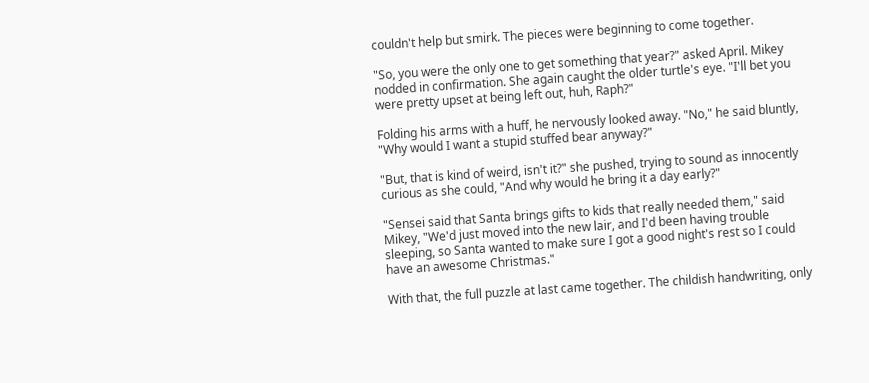couldn't help but smirk. The pieces were beginning to come together.

"So, you were the only one to get something that year?" asked April. Mikey nodded in confirmation. She again caught the older turtle's eye. "I'll bet you were pretty upset at being left out, huh, Raph?"

Folding his arms with a huff, he nervously looked away. "No," he said bluntly, "Why would I want a stupid stuffed bear anyway?"

"But, that is kind of weird, isn't it?" she pushed, trying to sound as innocently curious as she could, "And why would he bring it a day early?"

"Sensei said that Santa brings gifts to kids that really needed them," said Mikey, "We'd just moved into the new lair, and I'd been having trouble sleeping, so Santa wanted to make sure I got a good night's rest so I could have an awesome Christmas."

With that, the full puzzle at last came together. The childish handwriting, only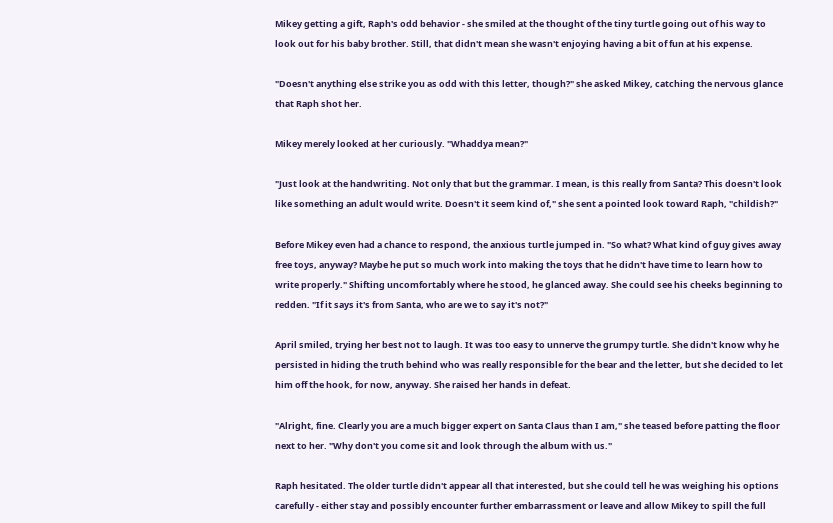Mikey getting a gift, Raph's odd behavior - she smiled at the thought of the tiny turtle going out of his way to look out for his baby brother. Still, that didn't mean she wasn't enjoying having a bit of fun at his expense.

"Doesn't anything else strike you as odd with this letter, though?" she asked Mikey, catching the nervous glance that Raph shot her.

Mikey merely looked at her curiously. "Whaddya mean?"

"Just look at the handwriting. Not only that but the grammar. I mean, is this really from Santa? This doesn't look like something an adult would write. Doesn't it seem kind of," she sent a pointed look toward Raph, "childish?"

Before Mikey even had a chance to respond, the anxious turtle jumped in. "So what? What kind of guy gives away free toys, anyway? Maybe he put so much work into making the toys that he didn't have time to learn how to write properly." Shifting uncomfortably where he stood, he glanced away. She could see his cheeks beginning to redden. "If it says it's from Santa, who are we to say it's not?"

April smiled, trying her best not to laugh. It was too easy to unnerve the grumpy turtle. She didn't know why he persisted in hiding the truth behind who was really responsible for the bear and the letter, but she decided to let him off the hook, for now, anyway. She raised her hands in defeat.

"Alright, fine. Clearly you are a much bigger expert on Santa Claus than I am," she teased before patting the floor next to her. "Why don't you come sit and look through the album with us."

Raph hesitated. The older turtle didn't appear all that interested, but she could tell he was weighing his options carefully - either stay and possibly encounter further embarrassment or leave and allow Mikey to spill the full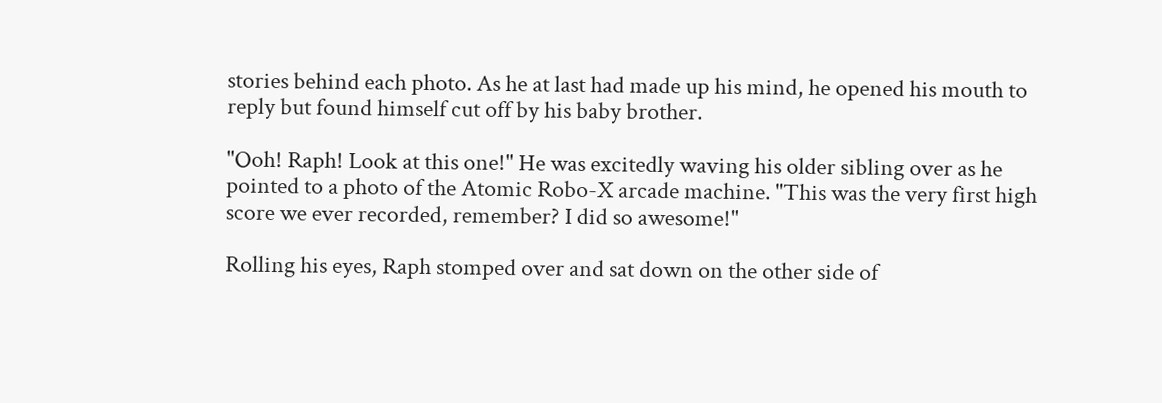stories behind each photo. As he at last had made up his mind, he opened his mouth to reply but found himself cut off by his baby brother.

"Ooh! Raph! Look at this one!" He was excitedly waving his older sibling over as he pointed to a photo of the Atomic Robo-X arcade machine. "This was the very first high score we ever recorded, remember? I did so awesome!"

Rolling his eyes, Raph stomped over and sat down on the other side of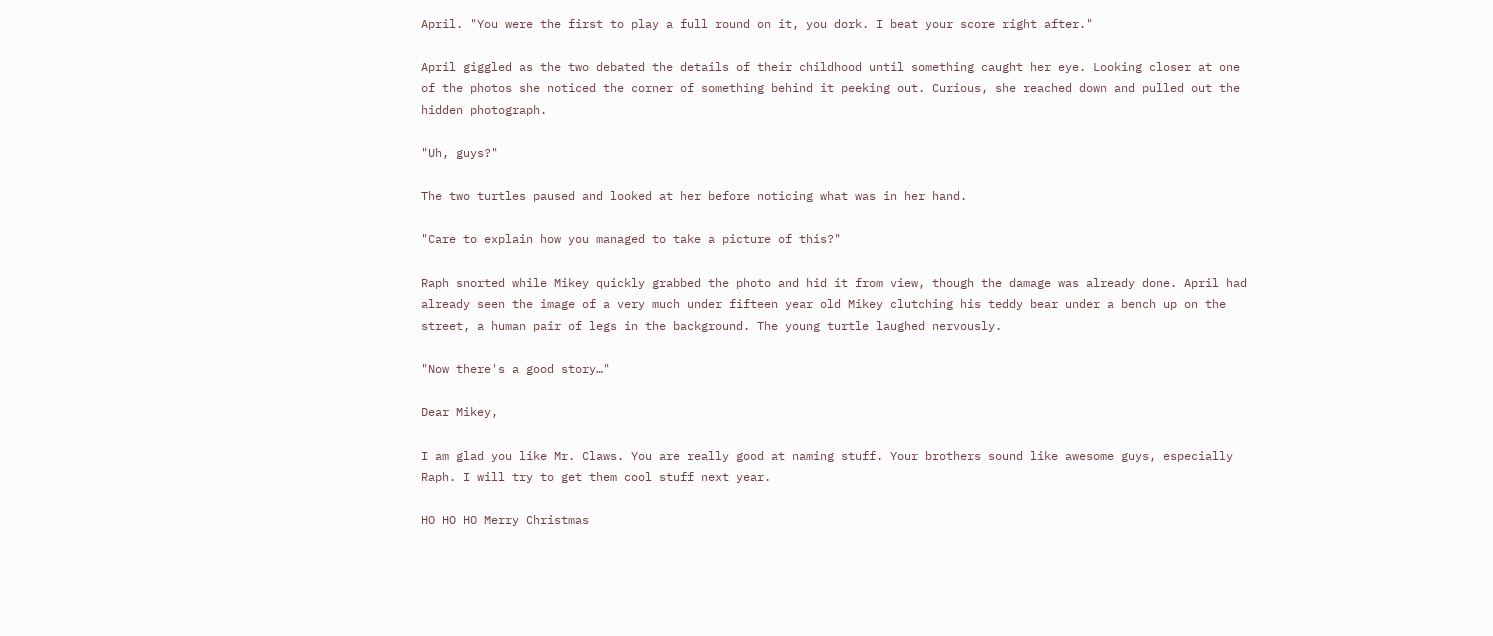April. "You were the first to play a full round on it, you dork. I beat your score right after."

April giggled as the two debated the details of their childhood until something caught her eye. Looking closer at one of the photos she noticed the corner of something behind it peeking out. Curious, she reached down and pulled out the hidden photograph.

"Uh, guys?"

The two turtles paused and looked at her before noticing what was in her hand.

"Care to explain how you managed to take a picture of this?"

Raph snorted while Mikey quickly grabbed the photo and hid it from view, though the damage was already done. April had already seen the image of a very much under fifteen year old Mikey clutching his teddy bear under a bench up on the street, a human pair of legs in the background. The young turtle laughed nervously.

"Now there's a good story…"

Dear Mikey,

I am glad you like Mr. Claws. You are really good at naming stuff. Your brothers sound like awesome guys, especially Raph. I will try to get them cool stuff next year.

HO HO HO Merry Christmas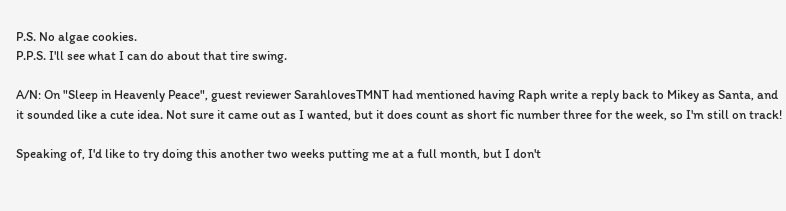P.S. No algae cookies.
P.P.S. I'll see what I can do about that tire swing.

A/N: On "Sleep in Heavenly Peace", guest reviewer SarahlovesTMNT had mentioned having Raph write a reply back to Mikey as Santa, and it sounded like a cute idea. Not sure it came out as I wanted, but it does count as short fic number three for the week, so I'm still on track!

Speaking of, I'd like to try doing this another two weeks putting me at a full month, but I don't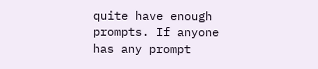quite have enough prompts. If anyone has any prompt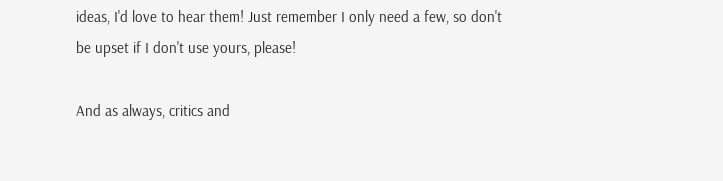ideas, I'd love to hear them! Just remember I only need a few, so don't be upset if I don't use yours, please!

And as always, critics and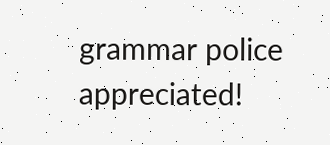grammar police appreciated!